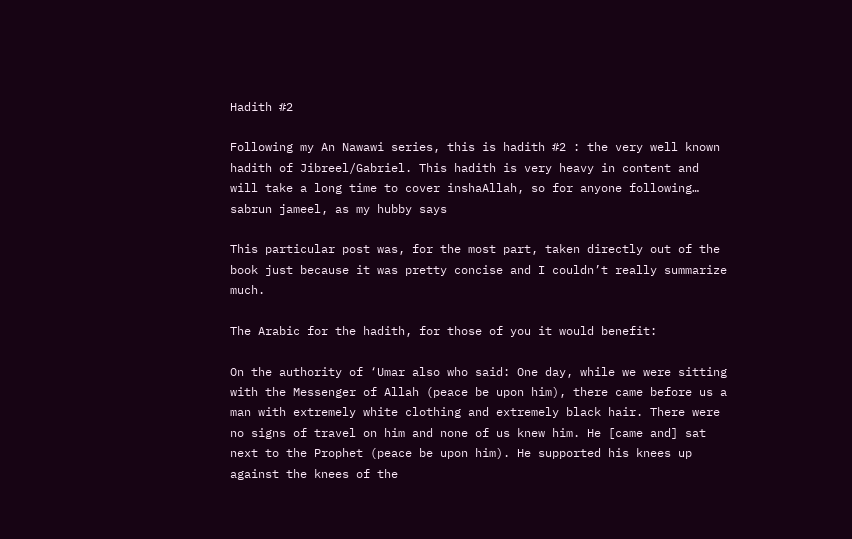Hadith #2

Following my An Nawawi series, this is hadith #2 : the very well known hadith of Jibreel/Gabriel. This hadith is very heavy in content and will take a long time to cover inshaAllah, so for anyone following… sabrun jameel, as my hubby says

This particular post was, for the most part, taken directly out of the book just because it was pretty concise and I couldn’t really summarize much.

The Arabic for the hadith, for those of you it would benefit:

On the authority of ‘Umar also who said: One day, while we were sitting with the Messenger of Allah (peace be upon him), there came before us a man with extremely white clothing and extremely black hair. There were no signs of travel on him and none of us knew him. He [came and] sat next to the Prophet (peace be upon him). He supported his knees up against the knees of the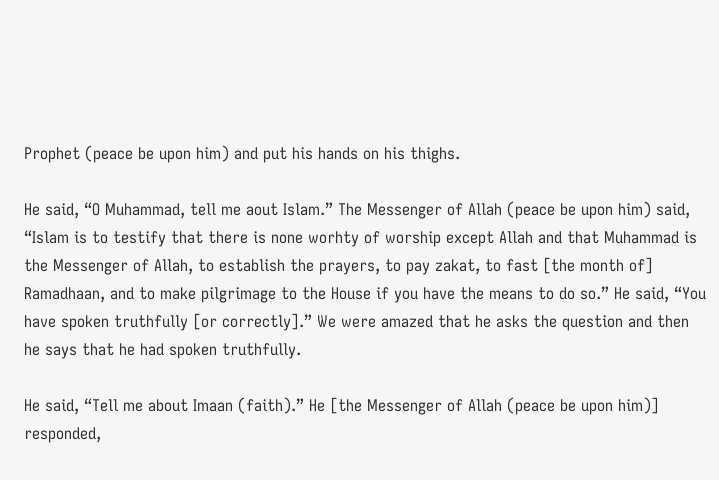Prophet (peace be upon him) and put his hands on his thighs.

He said, “O Muhammad, tell me aout Islam.” The Messenger of Allah (peace be upon him) said, “Islam is to testify that there is none worhty of worship except Allah and that Muhammad is the Messenger of Allah, to establish the prayers, to pay zakat, to fast [the month of] Ramadhaan, and to make pilgrimage to the House if you have the means to do so.” He said, “You have spoken truthfully [or correctly].” We were amazed that he asks the question and then he says that he had spoken truthfully.

He said, “Tell me about Imaan (faith).” He [the Messenger of Allah (peace be upon him)] responded,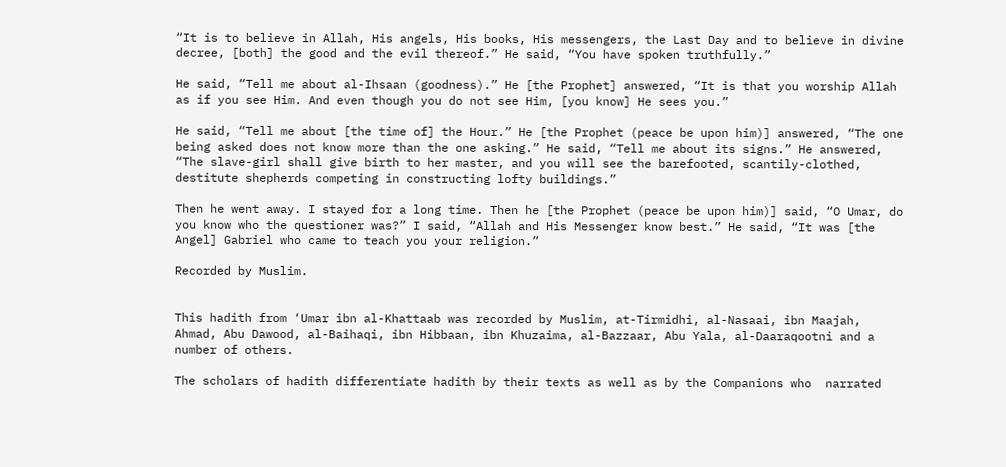“It is to believe in Allah, His angels, His books, His messengers, the Last Day and to believe in divine decree, [both] the good and the evil thereof.” He said, “You have spoken truthfully.”

He said, “Tell me about al-Ihsaan (goodness).” He [the Prophet] answered, “It is that you worship Allah as if you see Him. And even though you do not see Him, [you know] He sees you.”

He said, “Tell me about [the time of] the Hour.” He [the Prophet (peace be upon him)] answered, “The one being asked does not know more than the one asking.” He said, “Tell me about its signs.” He answered, “The slave-girl shall give birth to her master, and you will see the barefooted, scantily-clothed, destitute shepherds competing in constructing lofty buildings.”

Then he went away. I stayed for a long time. Then he [the Prophet (peace be upon him)] said, “O Umar, do you know who the questioner was?” I said, “Allah and His Messenger know best.” He said, “It was [the Angel] Gabriel who came to teach you your religion.”

Recorded by Muslim.


This hadith from ‘Umar ibn al-Khattaab was recorded by Muslim, at-Tirmidhi, al-Nasaai, ibn Maajah, Ahmad, Abu Dawood, al-Baihaqi, ibn Hibbaan, ibn Khuzaima, al-Bazzaar, Abu Yala, al-Daaraqootni and a number of others.

The scholars of hadith differentiate hadith by their texts as well as by the Companions who  narrated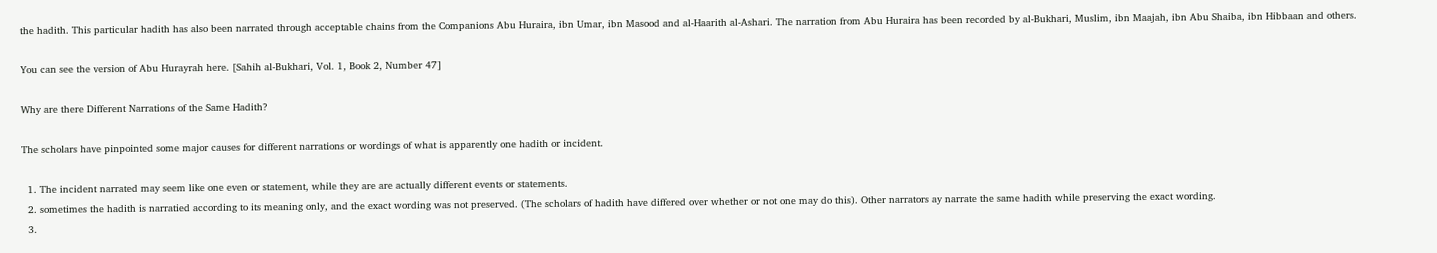the hadith. This particular hadith has also been narrated through acceptable chains from the Companions Abu Huraira, ibn Umar, ibn Masood and al-Haarith al-Ashari. The narration from Abu Huraira has been recorded by al-Bukhari, Muslim, ibn Maajah, ibn Abu Shaiba, ibn Hibbaan and others.

You can see the version of Abu Hurayrah here. [Sahih al-Bukhari, Vol. 1, Book 2, Number 47]

Why are there Different Narrations of the Same Hadith?

The scholars have pinpointed some major causes for different narrations or wordings of what is apparently one hadith or incident.

  1. The incident narrated may seem like one even or statement, while they are are actually different events or statements.
  2. sometimes the hadith is narratied according to its meaning only, and the exact wording was not preserved. (The scholars of hadith have differed over whether or not one may do this). Other narrators ay narrate the same hadith while preserving the exact wording.
  3.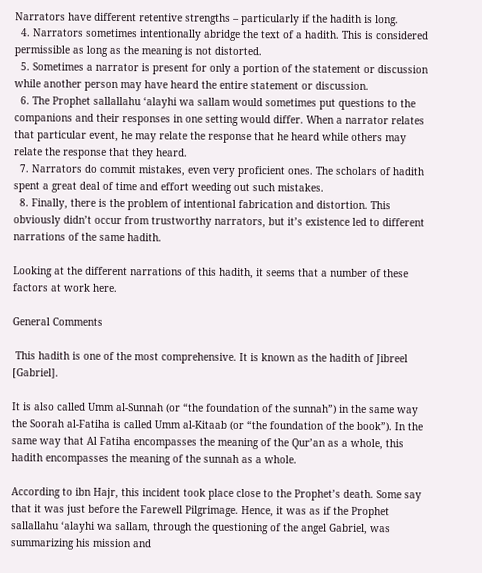Narrators have different retentive strengths – particularly if the hadith is long.
  4. Narrators sometimes intentionally abridge the text of a hadith. This is considered permissible as long as the meaning is not distorted.
  5. Sometimes a narrator is present for only a portion of the statement or discussion while another person may have heard the entire statement or discussion.
  6. The Prophet sallallahu ‘alayhi wa sallam would sometimes put questions to the companions and their responses in one setting would differ. When a narrator relates that particular event, he may relate the response that he heard while others may relate the response that they heard.
  7. Narrators do commit mistakes, even very proficient ones. The scholars of hadith spent a great deal of time and effort weeding out such mistakes.
  8. Finally, there is the problem of intentional fabrication and distortion. This obviously didn’t occur from trustworthy narrators, but it’s existence led to different narrations of the same hadith.

Looking at the different narrations of this hadith, it seems that a number of these factors at work here.

General Comments

 This hadith is one of the most comprehensive. It is known as the hadith of Jibreel [Gabriel].

It is also called Umm al-Sunnah (or “the foundation of the sunnah”) in the same way the Soorah al-Fatiha is called Umm al-Kitaab (or “the foundation of the book”). In the same way that Al Fatiha encompasses the meaning of the Qur’an as a whole, this hadith encompasses the meaning of the sunnah as a whole.

According to ibn Hajr, this incident took place close to the Prophet’s death. Some say that it was just before the Farewell Pilgrimage. Hence, it was as if the Prophet sallallahu ‘alayhi wa sallam, through the questioning of the angel Gabriel, was summarizing his mission and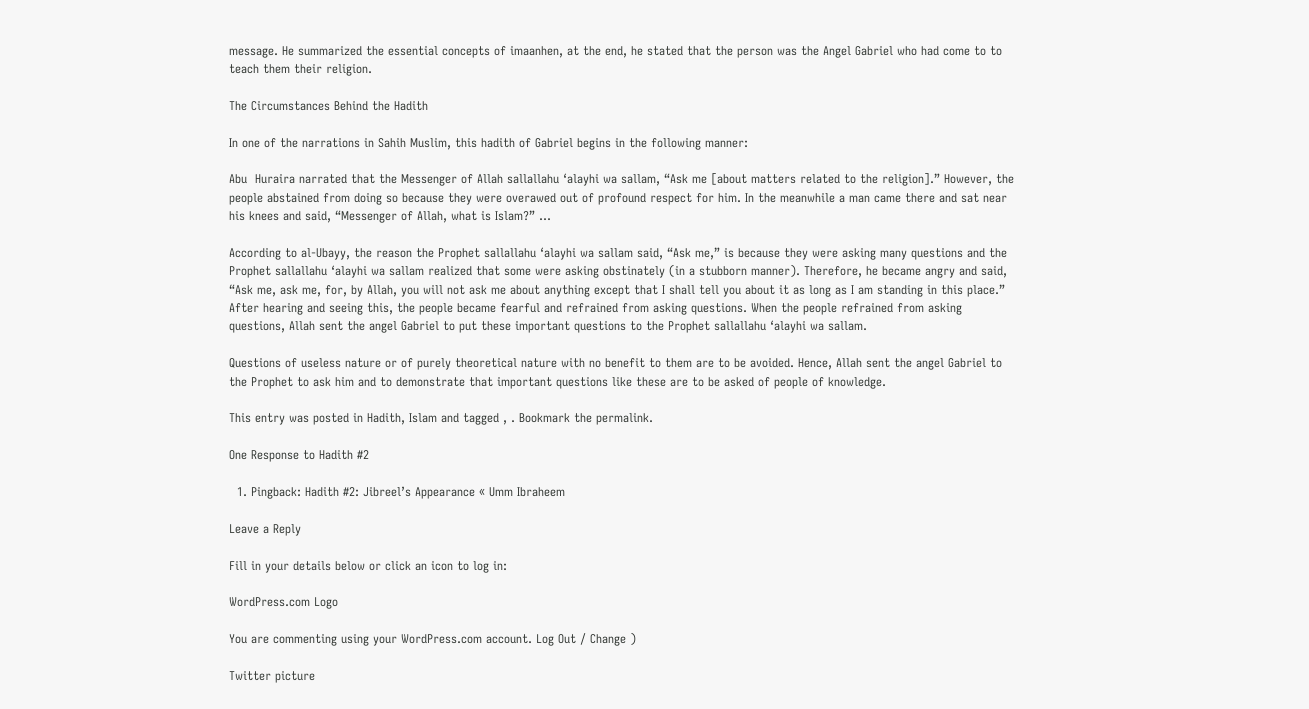message. He summarized the essential concepts of imaanhen, at the end, he stated that the person was the Angel Gabriel who had come to to teach them their religion.

The Circumstances Behind the Hadith

In one of the narrations in Sahih Muslim, this hadith of Gabriel begins in the following manner:

Abu  Huraira narrated that the Messenger of Allah sallallahu ‘alayhi wa sallam, “Ask me [about matters related to the religion].” However, the people abstained from doing so because they were overawed out of profound respect for him. In the meanwhile a man came there and sat near his knees and said, “Messenger of Allah, what is Islam?” …

According to al-Ubayy, the reason the Prophet sallallahu ‘alayhi wa sallam said, “Ask me,” is because they were asking many questions and the Prophet sallallahu ‘alayhi wa sallam realized that some were asking obstinately (in a stubborn manner). Therefore, he became angry and said, “Ask me, ask me, for, by Allah, you will not ask me about anything except that I shall tell you about it as long as I am standing in this place.” After hearing and seeing this, the people became fearful and refrained from asking questions. When the people refrained from asking questions, Allah sent the angel Gabriel to put these important questions to the Prophet sallallahu ‘alayhi wa sallam.

Questions of useless nature or of purely theoretical nature with no benefit to them are to be avoided. Hence, Allah sent the angel Gabriel to the Prophet to ask him and to demonstrate that important questions like these are to be asked of people of knowledge.

This entry was posted in Hadith, Islam and tagged , . Bookmark the permalink.

One Response to Hadith #2

  1. Pingback: Hadith #2: Jibreel’s Appearance « Umm Ibraheem

Leave a Reply

Fill in your details below or click an icon to log in:

WordPress.com Logo

You are commenting using your WordPress.com account. Log Out / Change )

Twitter picture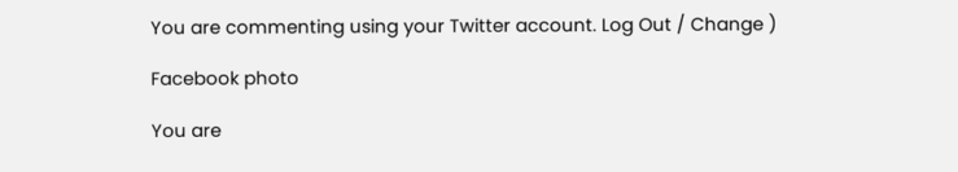You are commenting using your Twitter account. Log Out / Change )

Facebook photo

You are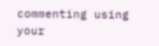commenting using your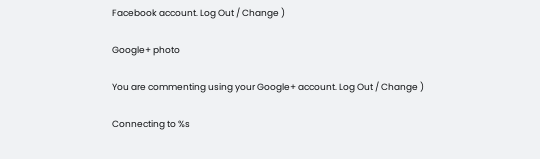Facebook account. Log Out / Change )

Google+ photo

You are commenting using your Google+ account. Log Out / Change )

Connecting to %s